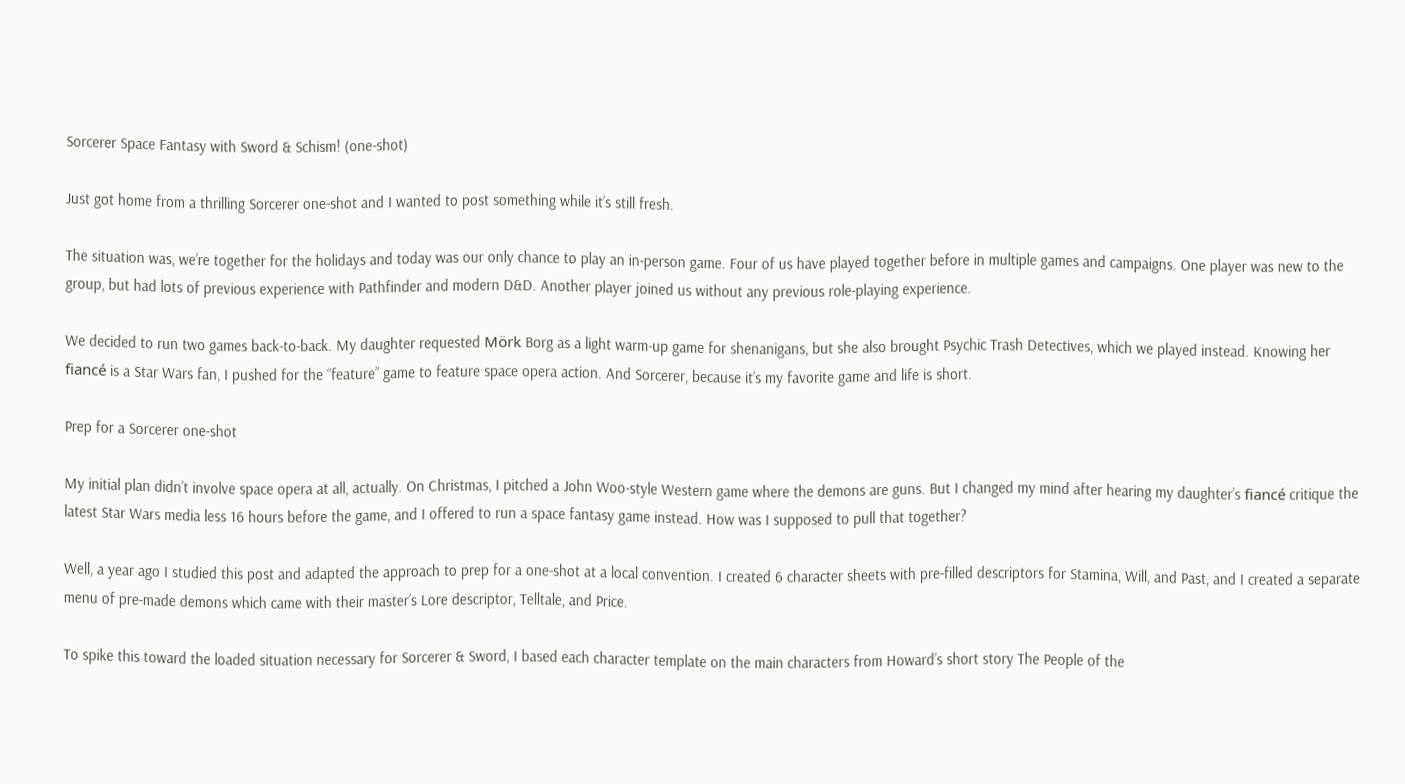Sorcerer Space Fantasy with Sword & Schism! (one-shot)

Just got home from a thrilling Sorcerer one-shot and I wanted to post something while it’s still fresh.

The situation was, we’re together for the holidays and today was our only chance to play an in-person game. Four of us have played together before in multiple games and campaigns. One player was new to the group, but had lots of previous experience with Pathfinder and modern D&D. Another player joined us without any previous role-playing experience.

We decided to run two games back-to-back. My daughter requested Mörk Borg as a light warm-up game for shenanigans, but she also brought Psychic Trash Detectives, which we played instead. Knowing her fiancé is a Star Wars fan, I pushed for the “feature” game to feature space opera action. And Sorcerer, because it’s my favorite game and life is short.

Prep for a Sorcerer one-shot

My initial plan didn’t involve space opera at all, actually. On Christmas, I pitched a John Woo-style Western game where the demons are guns. But I changed my mind after hearing my daughter’s fiancé critique the latest Star Wars media less 16 hours before the game, and I offered to run a space fantasy game instead. How was I supposed to pull that together?

Well, a year ago I studied this post and adapted the approach to prep for a one-shot at a local convention. I created 6 character sheets with pre-filled descriptors for Stamina, Will, and Past, and I created a separate menu of pre-made demons which came with their master’s Lore descriptor, Telltale, and Price.

To spike this toward the loaded situation necessary for Sorcerer & Sword, I based each character template on the main characters from Howard’s short story The People of the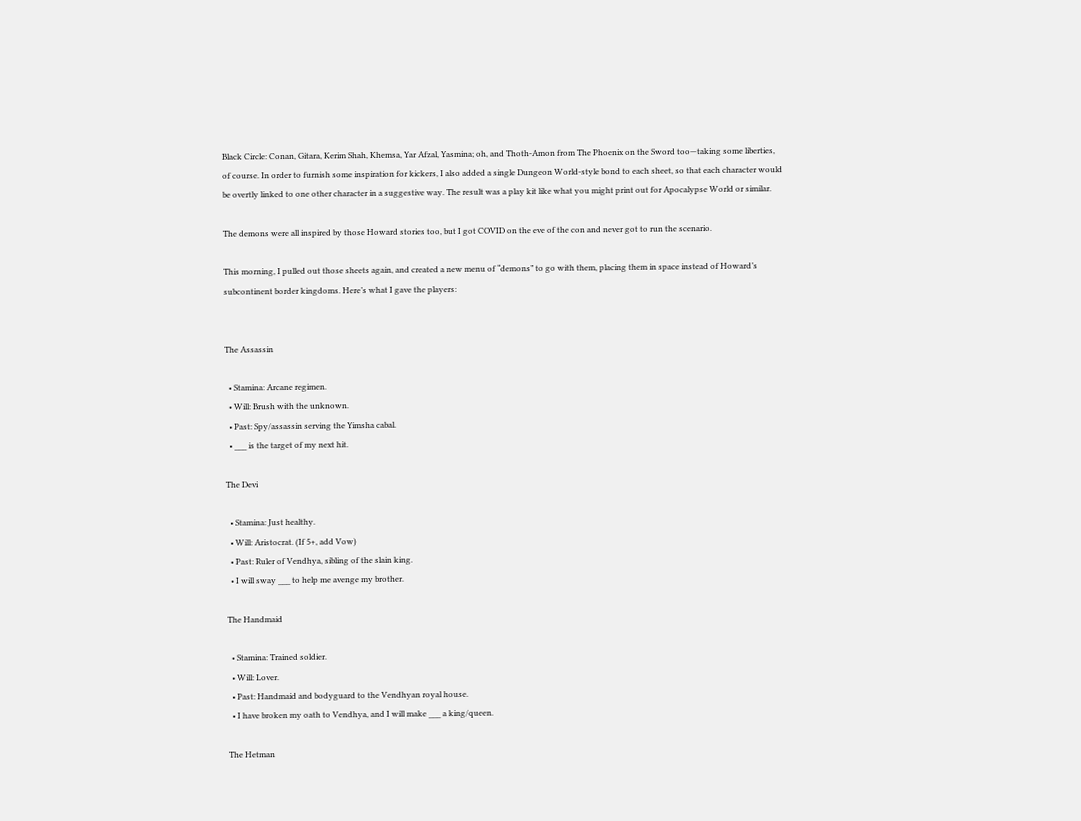Black Circle: Conan, Gitara, Kerim Shah, Khemsa, Yar Afzal, Yasmina; oh, and Thoth-Amon from The Phoenix on the Sword too—taking some liberties, of course. In order to furnish some inspiration for kickers, I also added a single Dungeon World-style bond to each sheet, so that each character would be overtly linked to one other character in a suggestive way. The result was a play kit like what you might print out for Apocalypse World or similar.

The demons were all inspired by those Howard stories too, but I got COVID on the eve of the con and never got to run the scenario.

This morning, I pulled out those sheets again, and created a new menu of “demons” to go with them, placing them in space instead of Howard’s subcontinent border kingdoms. Here’s what I gave the players:


The Assassin

  • Stamina: Arcane regimen.
  • Will: Brush with the unknown.
  • Past: Spy/assassin serving the Yimsha cabal.
  • ___ is the target of my next hit.

The Devi

  • Stamina: Just healthy.
  • Will: Aristocrat. (If 5+, add Vow)
  • Past: Ruler of Vendhya, sibling of the slain king.
  • I will sway ___ to help me avenge my brother.

The Handmaid

  • Stamina: Trained soldier.
  • Will: Lover.
  • Past: Handmaid and bodyguard to the Vendhyan royal house.
  • I have broken my oath to Vendhya, and I will make ___ a king/queen.

The Hetman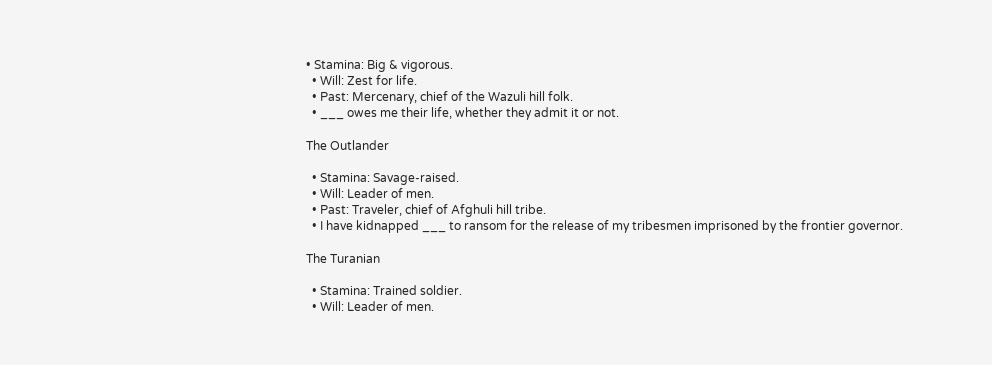• Stamina: Big & vigorous.
  • Will: Zest for life.
  • Past: Mercenary, chief of the Wazuli hill folk.
  • ___ owes me their life, whether they admit it or not.

The Outlander

  • Stamina: Savage-raised.
  • Will: Leader of men.
  • Past: Traveler, chief of Afghuli hill tribe.
  • I have kidnapped ___ to ransom for the release of my tribesmen imprisoned by the frontier governor.

The Turanian

  • Stamina: Trained soldier.
  • Will: Leader of men.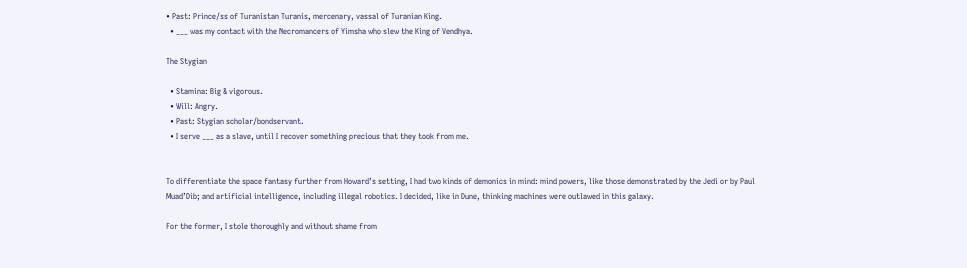• Past: Prince/ss of Turanistan Turanis, mercenary, vassal of Turanian King.
  • ___ was my contact with the Necromancers of Yimsha who slew the King of Vendhya.

The Stygian

  • Stamina: Big & vigorous.
  • Will: Angry.
  • Past: Stygian scholar/bondservant.
  • I serve ___ as a slave, until I recover something precious that they took from me.


To differentiate the space fantasy further from Howard’s setting, I had two kinds of demonics in mind: mind powers, like those demonstrated by the Jedi or by Paul Muad’Dib; and artificial intelligence, including illegal robotics. I decided, like in Dune, thinking machines were outlawed in this galaxy.

For the former, I stole thoroughly and without shame from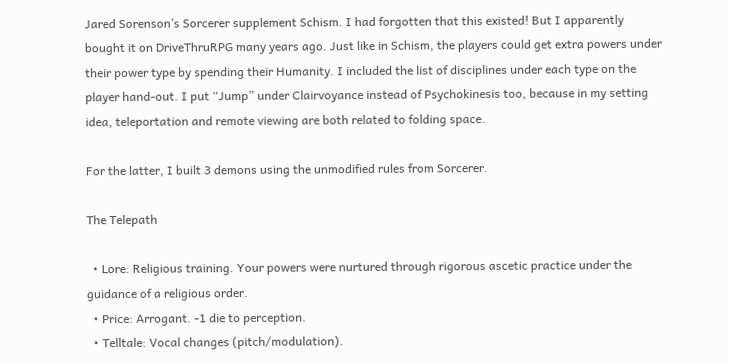Jared Sorenson’s Sorcerer supplement Schism. I had forgotten that this existed! But I apparently bought it on DriveThruRPG many years ago. Just like in Schism, the players could get extra powers under their power type by spending their Humanity. I included the list of disciplines under each type on the player hand-out. I put “Jump” under Clairvoyance instead of Psychokinesis too, because in my setting idea, teleportation and remote viewing are both related to folding space.

For the latter, I built 3 demons using the unmodified rules from Sorcerer.

The Telepath

  • Lore: Religious training. Your powers were nurtured through rigorous ascetic practice under the guidance of a religious order.
  • Price: Arrogant. -1 die to perception.
  • Telltale: Vocal changes (pitch/modulation).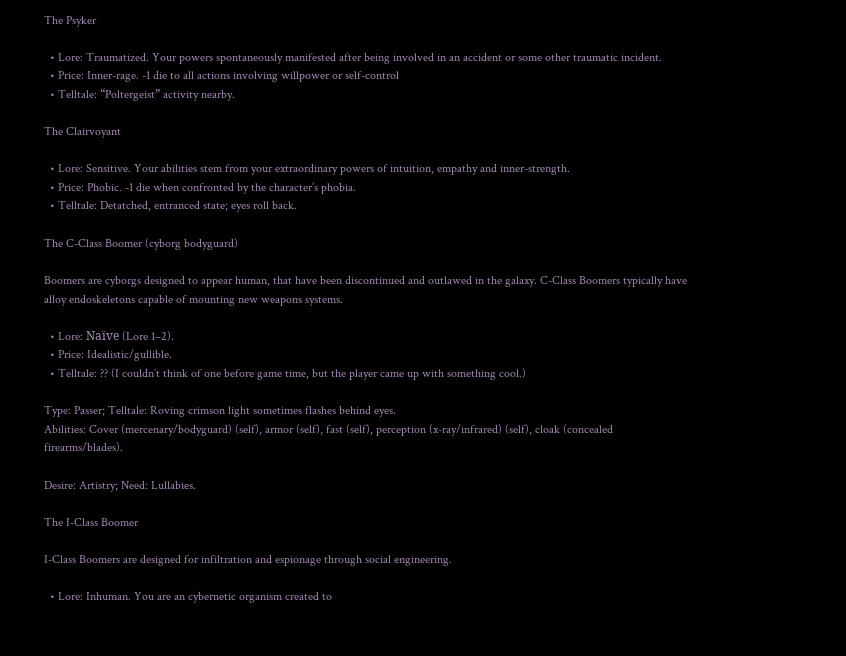The Psyker

  • Lore: Traumatized. Your powers spontaneously manifested after being involved in an accident or some other traumatic incident.
  • Price: Inner-rage. -1 die to all actions involving willpower or self-control
  • Telltale: “Poltergeist” activity nearby.

The Clairvoyant

  • Lore: Sensitive. Your abilities stem from your extraordinary powers of intuition, empathy and inner-strength.
  • Price: Phobic. -1 die when confronted by the character’s phobia.
  • Telltale: Detatched, entranced state; eyes roll back.

The C-Class Boomer (cyborg bodyguard)

Boomers are cyborgs designed to appear human, that have been discontinued and outlawed in the galaxy. C-Class Boomers typically have alloy endoskeletons capable of mounting new weapons systems.

  • Lore: Naïve (Lore 1–2).
  • Price: Idealistic/gullible.
  • Telltale: ?? (I couldn’t think of one before game time, but the player came up with something cool.)

Type: Passer; Telltale: Roving crimson light sometimes flashes behind eyes.
Abilities: Cover (mercenary/bodyguard) (self), armor (self), fast (self), perception (x-ray/infrared) (self), cloak (concealed firearms/blades).

Desire: Artistry; Need: Lullabies.

The I-Class Boomer

I-Class Boomers are designed for infiltration and espionage through social engineering.

  • Lore: Inhuman. You are an cybernetic organism created to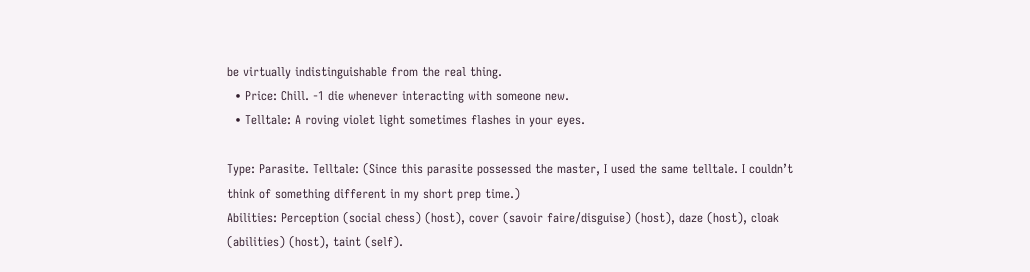be virtually indistinguishable from the real thing.
  • Price: Chill. -1 die whenever interacting with someone new.
  • Telltale: A roving violet light sometimes flashes in your eyes.

Type: Parasite. Telltale: (Since this parasite possessed the master, I used the same telltale. I couldn’t think of something different in my short prep time.)
Abilities: Perception (social chess) (host), cover (savoir faire/disguise) (host), daze (host), cloak (abilities) (host), taint (self).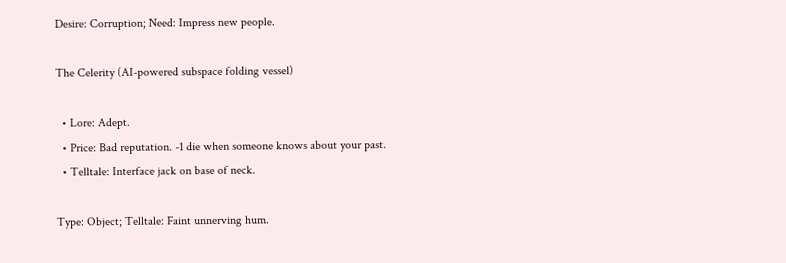Desire: Corruption; Need: Impress new people.

The Celerity (AI-powered subspace folding vessel)

  • Lore: Adept.
  • Price: Bad reputation. -1 die when someone knows about your past.
  • Telltale: Interface jack on base of neck.

Type: Object; Telltale: Faint unnerving hum.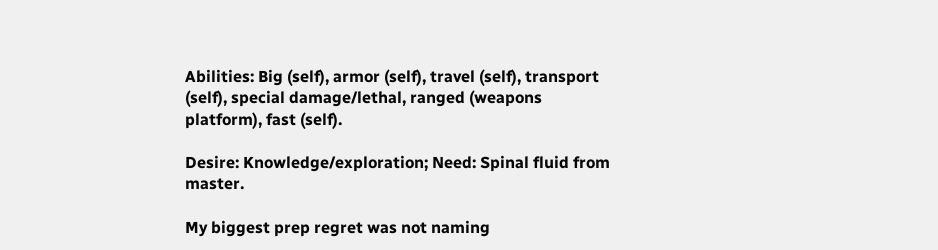Abilities: Big (self), armor (self), travel (self), transport (self), special damage/lethal, ranged (weapons platform), fast (self).

Desire: Knowledge/exploration; Need: Spinal fluid from master.

My biggest prep regret was not naming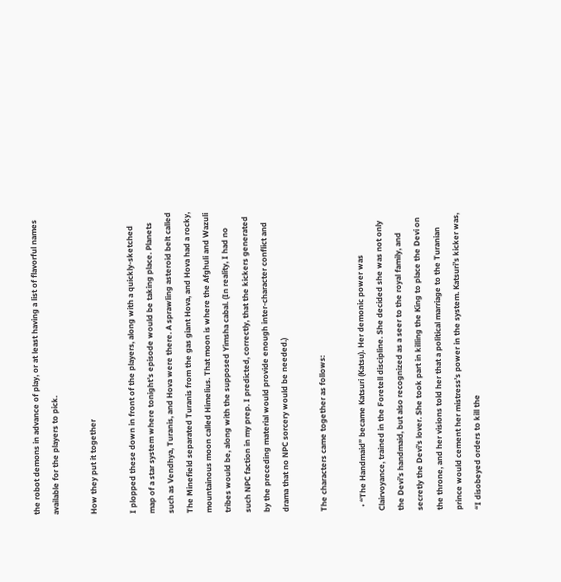the robot demons in advance of play, or at least having a list of flavorful names available for the players to pick.

How they put it together

I plopped these down in front of the players, along with a quickly-sketched map of a star system where tonight’s episode would be taking place. Planets such as Vendhya, Turanis, and Hova were there. A sprawling asteroid belt called The Minefield separated Turanis from the gas giant Hova, and Hova had a rocky, mountainous moon called Himelius. That moon is where the Afghuli and Wazuli tribes would be, along with the supposed Yimsha cabal. (In reality, I had no such NPC faction in my prep. I predicted, correctly, that the kickers generated by the preceding material would provide enough inter-character conflict and drama that no NPC sorcery would be needed.)

The characters came together as follows:

  • “The Handmaid” became Katsuri (Katsu). Her demonic power was Clairvoyance, trained in the Foretell discipline. She decided she was not only the Devi’s handmaid, but also recognized as a seer to the royal family, and secretly the Devi’s lover. She took part in killing the King to place the Devi on the throne, and her visions told her that a political marriage to the Turanian prince would cement her mistress’s power in the system. Katsuri’s kicker was, “I disobeyed orders to kill the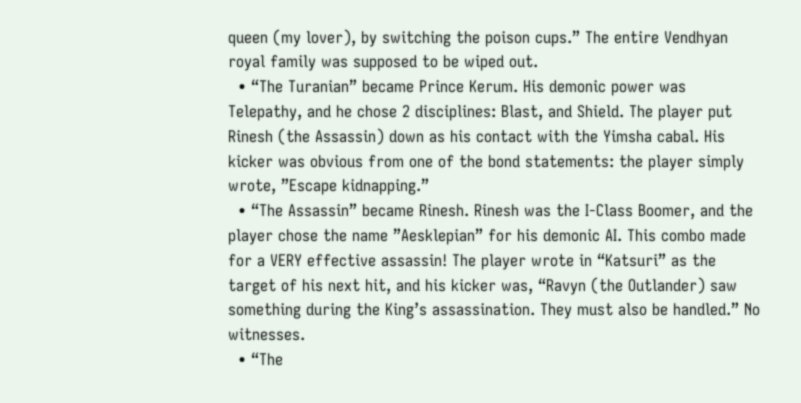queen (my lover), by switching the poison cups.” The entire Vendhyan royal family was supposed to be wiped out.
  • “The Turanian” became Prince Kerum. His demonic power was Telepathy, and he chose 2 disciplines: Blast, and Shield. The player put Rinesh (the Assassin) down as his contact with the Yimsha cabal. His kicker was obvious from one of the bond statements: the player simply wrote, ”Escape kidnapping.”
  • “The Assassin” became Rinesh. Rinesh was the I-Class Boomer, and the player chose the name ”Aesklepian” for his demonic AI. This combo made for a VERY effective assassin! The player wrote in “Katsuri” as the target of his next hit, and his kicker was, “Ravyn (the Outlander) saw something during the King’s assassination. They must also be handled.” No witnesses.
  • “The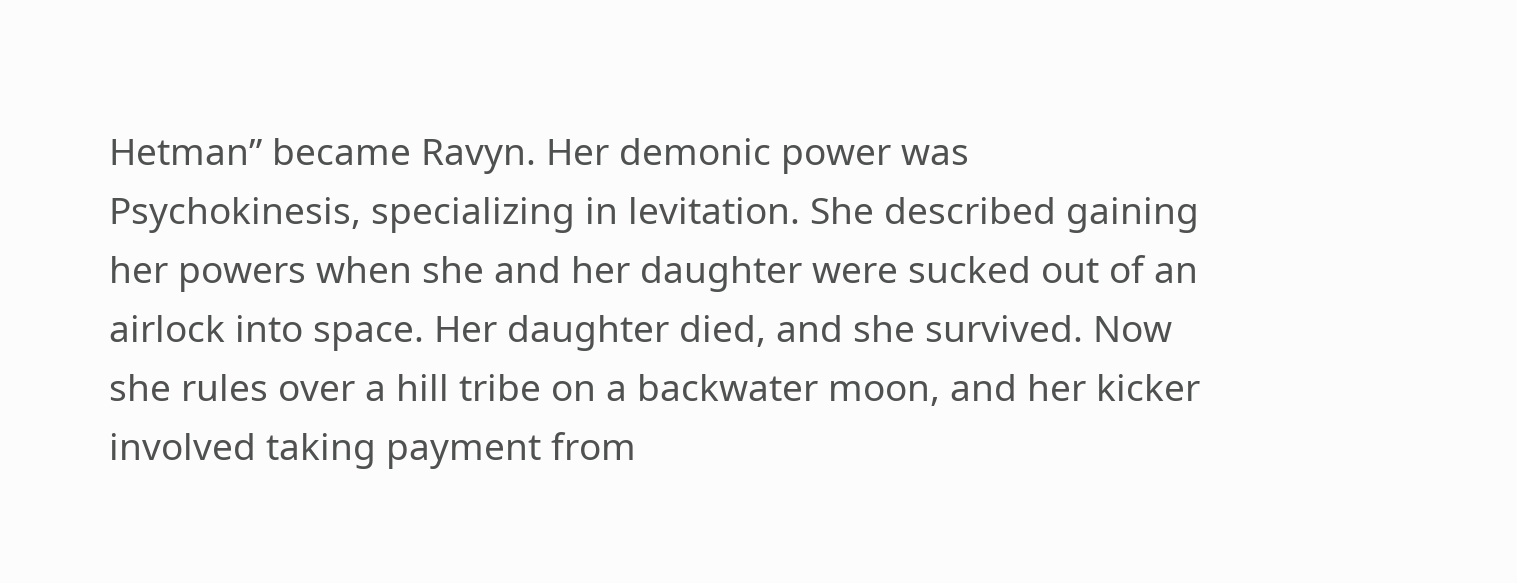Hetman” became Ravyn. Her demonic power was Psychokinesis, specializing in levitation. She described gaining her powers when she and her daughter were sucked out of an airlock into space. Her daughter died, and she survived. Now she rules over a hill tribe on a backwater moon, and her kicker involved taking payment from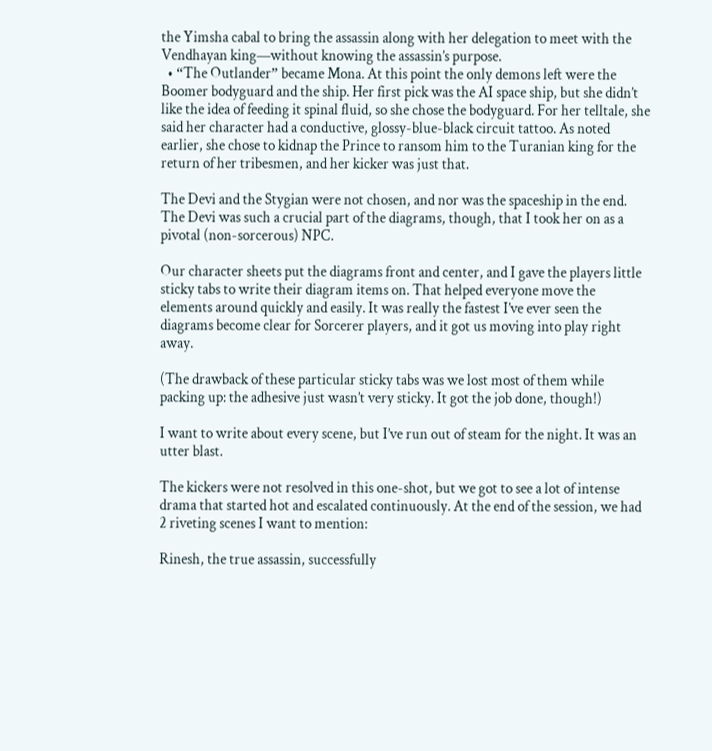the Yimsha cabal to bring the assassin along with her delegation to meet with the Vendhayan king—without knowing the assassin’s purpose.
  • “The Outlander” became Mona. At this point the only demons left were the Boomer bodyguard and the ship. Her first pick was the AI space ship, but she didn’t like the idea of feeding it spinal fluid, so she chose the bodyguard. For her telltale, she said her character had a conductive, glossy-blue-black circuit tattoo. As noted earlier, she chose to kidnap the Prince to ransom him to the Turanian king for the return of her tribesmen, and her kicker was just that.

The Devi and the Stygian were not chosen, and nor was the spaceship in the end. The Devi was such a crucial part of the diagrams, though, that I took her on as a pivotal (non-sorcerous) NPC.

Our character sheets put the diagrams front and center, and I gave the players little sticky tabs to write their diagram items on. That helped everyone move the elements around quickly and easily. It was really the fastest I’ve ever seen the diagrams become clear for Sorcerer players, and it got us moving into play right away.

(The drawback of these particular sticky tabs was we lost most of them while packing up: the adhesive just wasn’t very sticky. It got the job done, though!)

I want to write about every scene, but I’ve run out of steam for the night. It was an utter blast.

The kickers were not resolved in this one-shot, but we got to see a lot of intense drama that started hot and escalated continuously. At the end of the session, we had 2 riveting scenes I want to mention:

Rinesh, the true assassin, successfully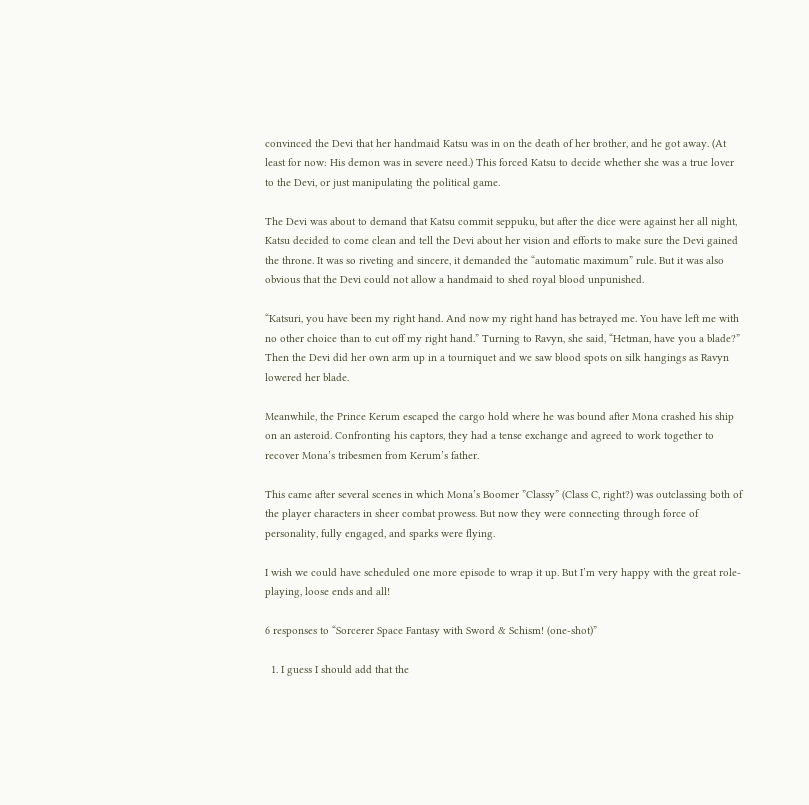convinced the Devi that her handmaid Katsu was in on the death of her brother, and he got away. (At least for now: His demon was in severe need.) This forced Katsu to decide whether she was a true lover to the Devi, or just manipulating the political game.

The Devi was about to demand that Katsu commit seppuku, but after the dice were against her all night, Katsu decided to come clean and tell the Devi about her vision and efforts to make sure the Devi gained the throne. It was so riveting and sincere, it demanded the “automatic maximum” rule. But it was also obvious that the Devi could not allow a handmaid to shed royal blood unpunished.

“Katsuri, you have been my right hand. And now my right hand has betrayed me. You have left me with no other choice than to cut off my right hand.” Turning to Ravyn, she said, “Hetman, have you a blade?” Then the Devi did her own arm up in a tourniquet and we saw blood spots on silk hangings as Ravyn lowered her blade.

Meanwhile, the Prince Kerum escaped the cargo hold where he was bound after Mona crashed his ship on an asteroid. Confronting his captors, they had a tense exchange and agreed to work together to recover Mona’s tribesmen from Kerum’s father.

This came after several scenes in which Mona’s Boomer ”Classy” (Class C, right?) was outclassing both of the player characters in sheer combat prowess. But now they were connecting through force of personality, fully engaged, and sparks were flying.

I wish we could have scheduled one more episode to wrap it up. But I’m very happy with the great role-playing, loose ends and all!

6 responses to “Sorcerer Space Fantasy with Sword & Schism! (one-shot)”

  1. I guess I should add that the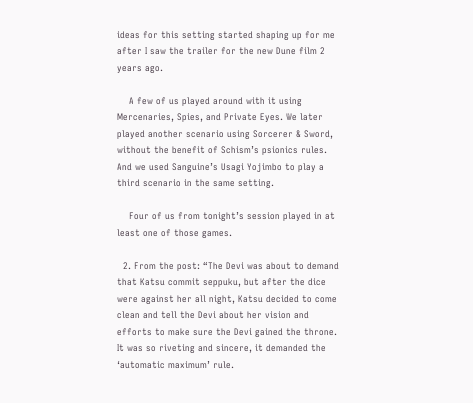ideas for this setting started shaping up for me after I saw the trailer for the new Dune film 2 years ago.

    A few of us played around with it using Mercenaries, Spies, and Private Eyes. We later played another scenario using Sorcerer & Sword, without the benefit of Schism’s psionics rules. And we used Sanguine’s Usagi Yojimbo to play a third scenario in the same setting.

    Four of us from tonight’s session played in at least one of those games.

  2. From the post: “The Devi was about to demand that Katsu commit seppuku, but after the dice were against her all night, Katsu decided to come clean and tell the Devi about her vision and efforts to make sure the Devi gained the throne. It was so riveting and sincere, it demanded the ‘automatic maximum’ rule.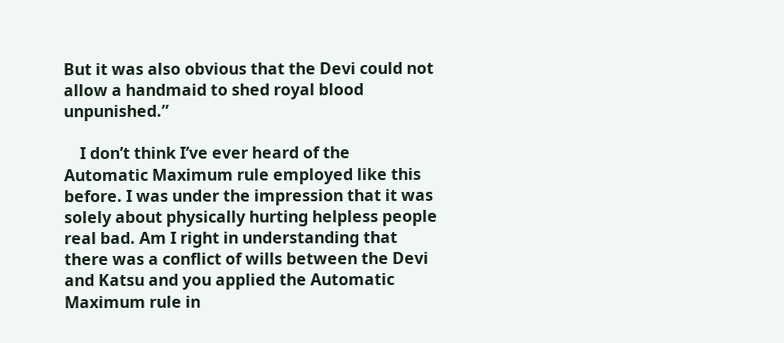But it was also obvious that the Devi could not allow a handmaid to shed royal blood unpunished.”

    I don’t think I’ve ever heard of the Automatic Maximum rule employed like this before. I was under the impression that it was solely about physically hurting helpless people real bad. Am I right in understanding that there was a conflict of wills between the Devi and Katsu and you applied the Automatic Maximum rule in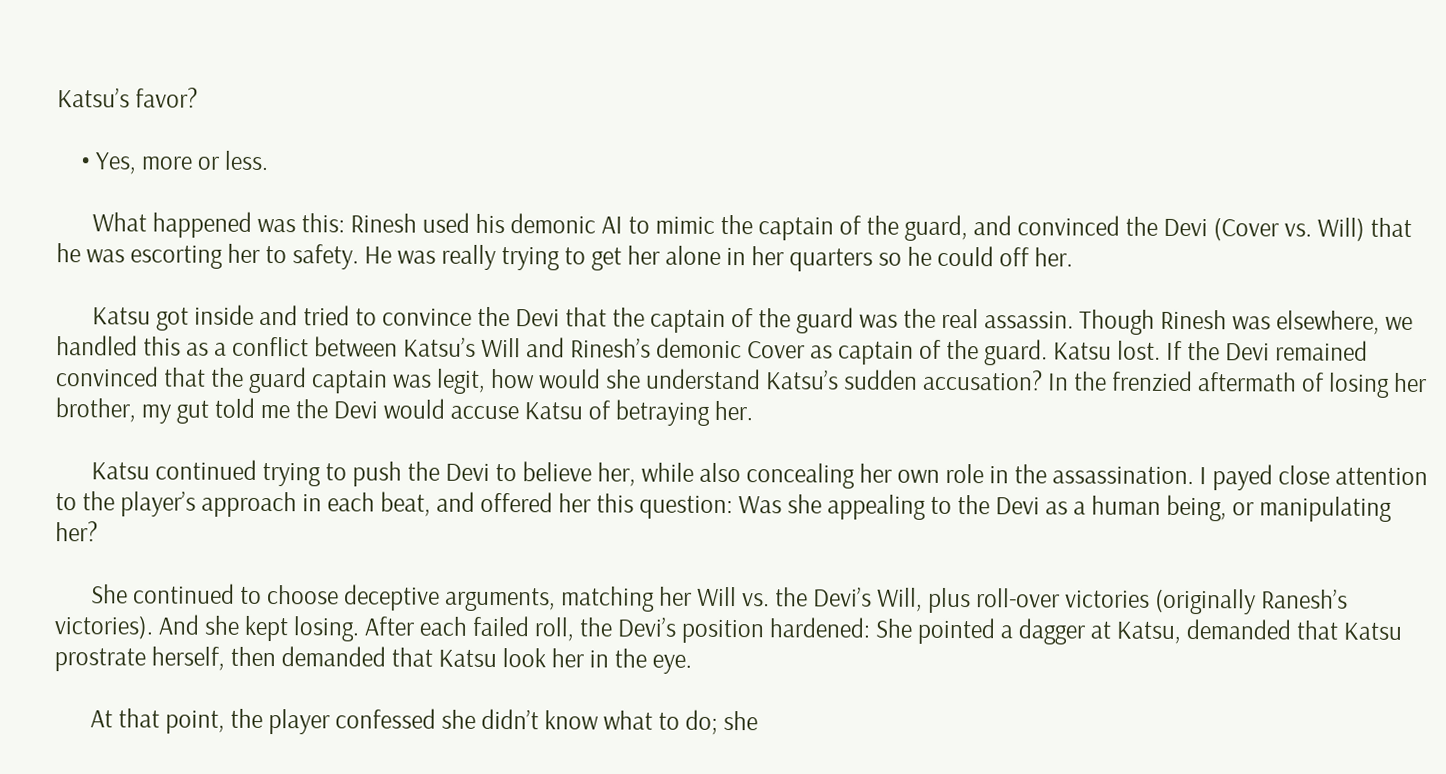Katsu’s favor?

    • Yes, more or less.

      What happened was this: Rinesh used his demonic AI to mimic the captain of the guard, and convinced the Devi (Cover vs. Will) that he was escorting her to safety. He was really trying to get her alone in her quarters so he could off her.

      Katsu got inside and tried to convince the Devi that the captain of the guard was the real assassin. Though Rinesh was elsewhere, we handled this as a conflict between Katsu’s Will and Rinesh’s demonic Cover as captain of the guard. Katsu lost. If the Devi remained convinced that the guard captain was legit, how would she understand Katsu’s sudden accusation? In the frenzied aftermath of losing her brother, my gut told me the Devi would accuse Katsu of betraying her.

      Katsu continued trying to push the Devi to believe her, while also concealing her own role in the assassination. I payed close attention to the player’s approach in each beat, and offered her this question: Was she appealing to the Devi as a human being, or manipulating her?

      She continued to choose deceptive arguments, matching her Will vs. the Devi’s Will, plus roll-over victories (originally Ranesh’s victories). And she kept losing. After each failed roll, the Devi’s position hardened: She pointed a dagger at Katsu, demanded that Katsu prostrate herself, then demanded that Katsu look her in the eye.

      At that point, the player confessed she didn’t know what to do; she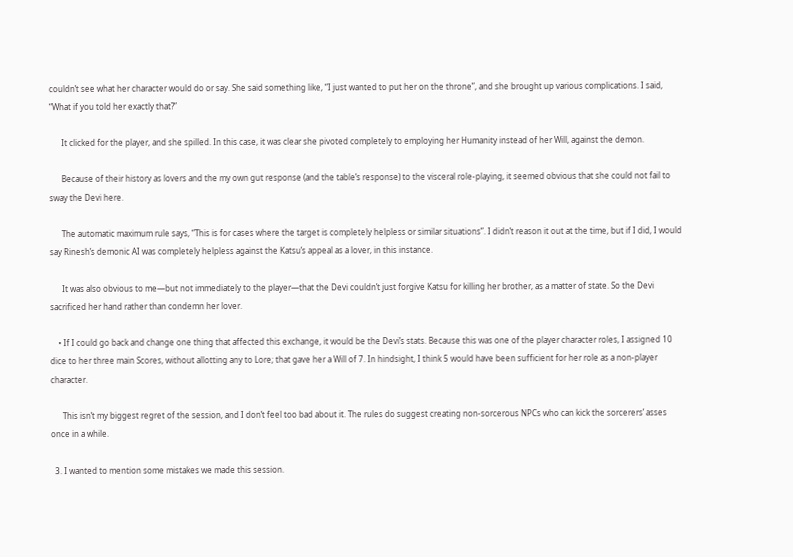couldn’t see what her character would do or say. She said something like, “I just wanted to put her on the throne”, and she brought up various complications. I said, “What if you told her exactly that?”

      It clicked for the player, and she spilled. In this case, it was clear she pivoted completely to employing her Humanity instead of her Will, against the demon.

      Because of their history as lovers and the my own gut response (and the table’s response) to the visceral role-playing, it seemed obvious that she could not fail to sway the Devi here.

      The automatic maximum rule says, “This is for cases where the target is completely helpless or similar situations”. I didn’t reason it out at the time, but if I did, I would say Rinesh’s demonic AI was completely helpless against the Katsu’s appeal as a lover, in this instance.

      It was also obvious to me—but not immediately to the player—that the Devi couldn’t just forgive Katsu for killing her brother, as a matter of state. So the Devi sacrificed her hand rather than condemn her lover.

    • If I could go back and change one thing that affected this exchange, it would be the Devi’s stats. Because this was one of the player character roles, I assigned 10 dice to her three main Scores, without allotting any to Lore; that gave her a Will of 7. In hindsight, I think 5 would have been sufficient for her role as a non-player character.

      This isn’t my biggest regret of the session, and I don’t feel too bad about it. The rules do suggest creating non-sorcerous NPCs who can kick the sorcerers’ asses once in a while.

  3. I wanted to mention some mistakes we made this session.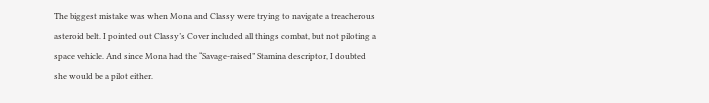The biggest mistake was when Mona and Classy were trying to navigate a treacherous asteroid belt. I pointed out Classy’s Cover included all things combat, but not piloting a space vehicle. And since Mona had the “Savage-raised” Stamina descriptor, I doubted she would be a pilot either.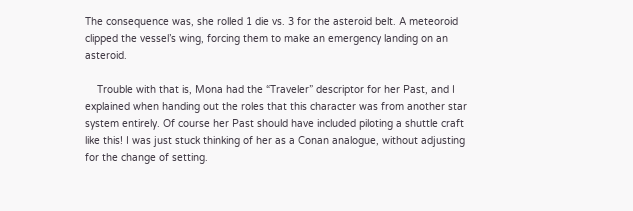The consequence was, she rolled 1 die vs. 3 for the asteroid belt. A meteoroid clipped the vessel’s wing, forcing them to make an emergency landing on an asteroid.

    Trouble with that is, Mona had the “Traveler” descriptor for her Past, and I explained when handing out the roles that this character was from another star system entirely. Of course her Past should have included piloting a shuttle craft like this! I was just stuck thinking of her as a Conan analogue, without adjusting for the change of setting.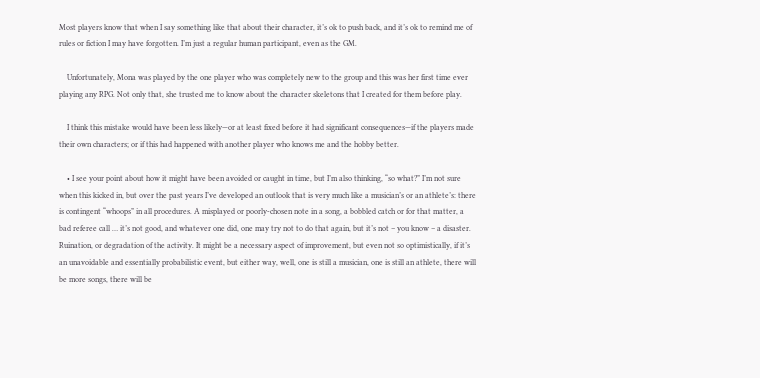Most players know that when I say something like that about their character, it’s ok to push back, and it’s ok to remind me of rules or fiction I may have forgotten. I’m just a regular human participant, even as the GM.

    Unfortunately, Mona was played by the one player who was completely new to the group and this was her first time ever playing any RPG. Not only that, she trusted me to know about the character skeletons that I created for them before play.

    I think this mistake would have been less likely—or at least fixed before it had significant consequences—if the players made their own characters; or if this had happened with another player who knows me and the hobby better.

    • I see your point about how it might have been avoided or caught in time, but I’m also thinking, “so what?” I’m not sure when this kicked in, but over the past years I’ve developed an outlook that is very much like a musician’s or an athlete’s: there is contingent “whoops” in all procedures. A misplayed or poorly-chosen note in a song, a bobbled catch or for that matter, a bad referee call … it’s not good, and whatever one did, one may try not to do that again, but it’s not – you know – a disaster. Ruination, or degradation of the activity. It might be a necessary aspect of improvement, but even not so optimistically, if it’s an unavoidable and essentially probabilistic event, but either way, well, one is still a musician, one is still an athlete, there will be more songs, there will be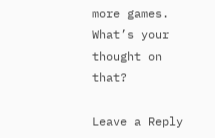more games. What’s your thought on that?

Leave a Reply